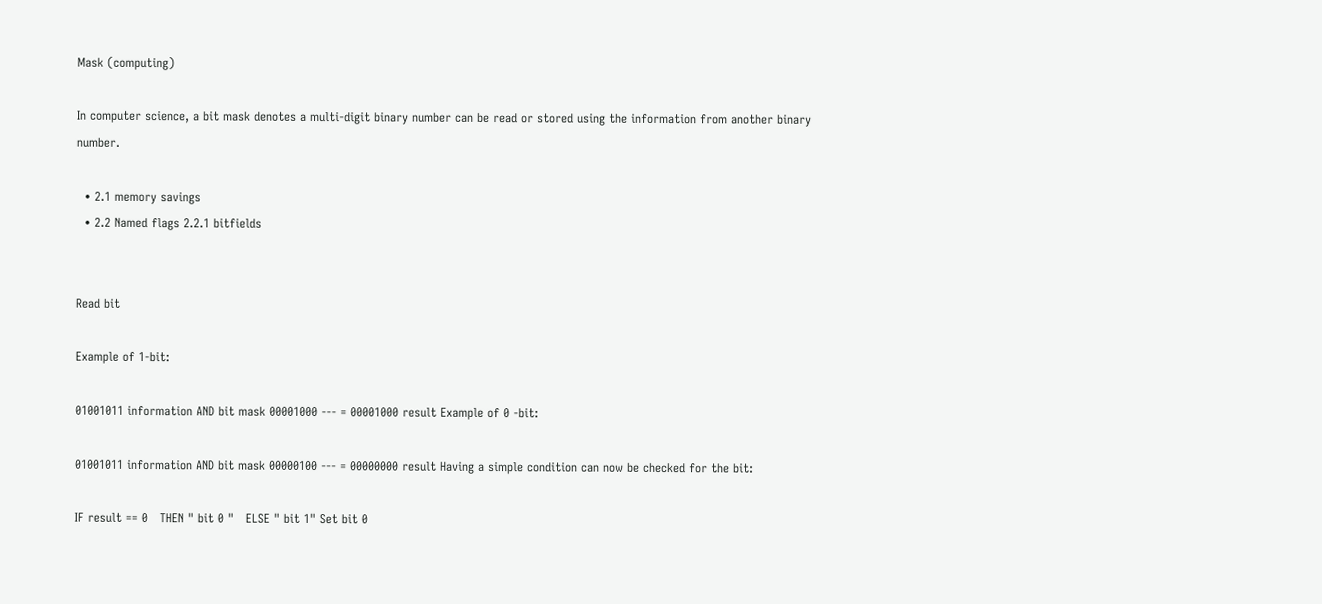Mask (computing)

In computer science, a bit mask denotes a multi-digit binary number can be read or stored using the information from another binary number.

  • 2.1 memory savings
  • 2.2 Named flags 2.2.1 bitfields


Read bit

Example of 1-bit:

01001011 information AND bit mask 00001000 --- = 00001000 result Example of 0 -bit:

01001011 information AND bit mask 00000100 --- = 00000000 result Having a simple condition can now be checked for the bit:

IF result == 0   THEN " bit 0 "   ELSE " bit 1" Set bit 0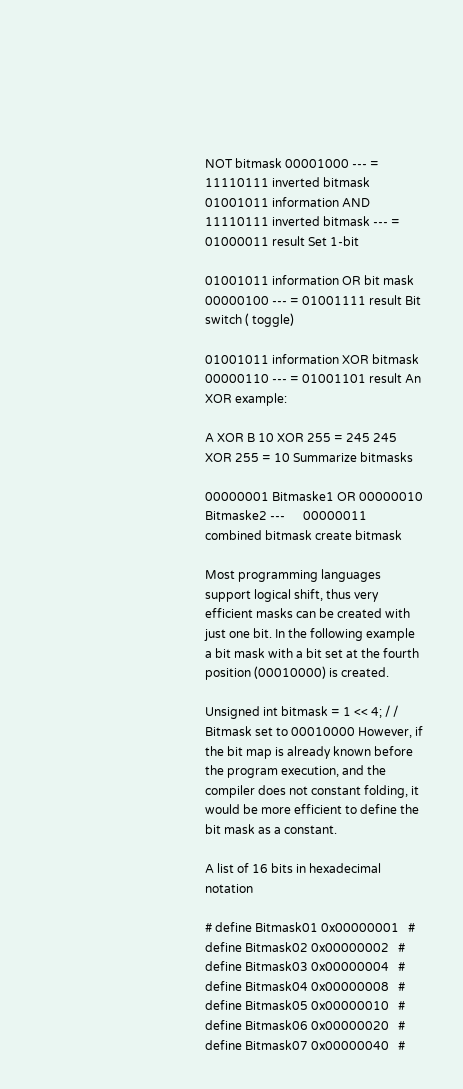NOT bitmask 00001000 --- = 11110111 inverted bitmask      01001011 information AND 11110111 inverted bitmask --- = 01000011 result Set 1-bit

01001011 information OR bit mask 00000100 --- = 01001111 result Bit switch ( toggle)

01001011 information XOR bitmask 00000110 --- = 01001101 result An XOR example:

A XOR B 10 XOR 255 = 245 245 XOR 255 = 10 Summarize bitmasks

00000001 Bitmaske1 OR 00000010 Bitmaske2 ---      00000011 combined bitmask create bitmask

Most programming languages support logical shift, thus very efficient masks can be created with just one bit. In the following example a bit mask with a bit set at the fourth position (00010000) is created.

Unsigned int bitmask = 1 << 4; / / Bitmask set to 00010000 However, if the bit map is already known before the program execution, and the compiler does not constant folding, it would be more efficient to define the bit mask as a constant.

A list of 16 bits in hexadecimal notation

# define Bitmask01 0x00000001   # define Bitmask02 0x00000002   # define Bitmask03 0x00000004   # define Bitmask04 0x00000008   # define Bitmask05 0x00000010   # define Bitmask06 0x00000020   # define Bitmask07 0x00000040   #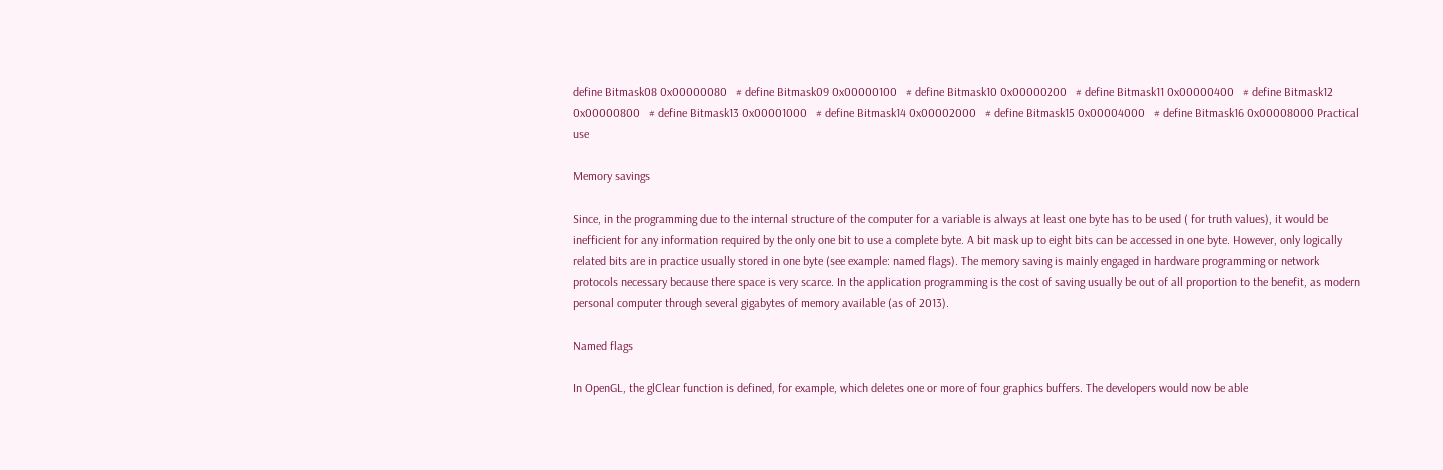define Bitmask08 0x00000080   # define Bitmask09 0x00000100   # define Bitmask10 0x00000200   # define Bitmask11 0x00000400   # define Bitmask12 0x00000800   # define Bitmask13 0x00001000   # define Bitmask14 0x00002000   # define Bitmask15 0x00004000   # define Bitmask16 0x00008000 Practical use

Memory savings

Since, in the programming due to the internal structure of the computer for a variable is always at least one byte has to be used ( for truth values), it would be inefficient for any information required by the only one bit to use a complete byte. A bit mask up to eight bits can be accessed in one byte. However, only logically related bits are in practice usually stored in one byte (see example: named flags). The memory saving is mainly engaged in hardware programming or network protocols necessary because there space is very scarce. In the application programming is the cost of saving usually be out of all proportion to the benefit, as modern personal computer through several gigabytes of memory available (as of 2013).

Named flags

In OpenGL, the glClear function is defined, for example, which deletes one or more of four graphics buffers. The developers would now be able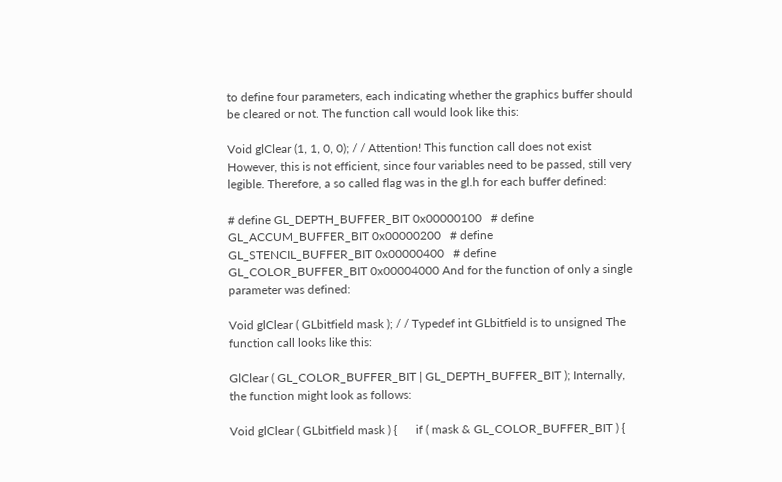to define four parameters, each indicating whether the graphics buffer should be cleared or not. The function call would look like this:

Void glClear (1, 1, 0, 0); / / Attention! This function call does not exist However, this is not efficient, since four variables need to be passed, still very legible. Therefore, a so called flag was in the gl.h for each buffer defined:

# define GL_DEPTH_BUFFER_BIT 0x00000100   # define GL_ACCUM_BUFFER_BIT 0x00000200   # define GL_STENCIL_BUFFER_BIT 0x00000400   # define GL_COLOR_BUFFER_BIT 0x00004000 And for the function of only a single parameter was defined:

Void glClear ( GLbitfield mask ); / / Typedef int GLbitfield is to unsigned The function call looks like this:

GlClear ( GL_COLOR_BUFFER_BIT | GL_DEPTH_BUFFER_BIT ); Internally, the function might look as follows:

Void glClear ( GLbitfield mask ) {      if ( mask & GL_COLOR_BUFFER_BIT ) {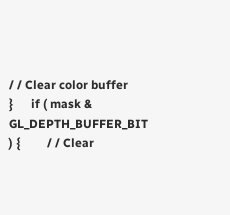/ / Clear color buffer      }      if ( mask & GL_DEPTH_BUFFER_BIT ) {         / / Clear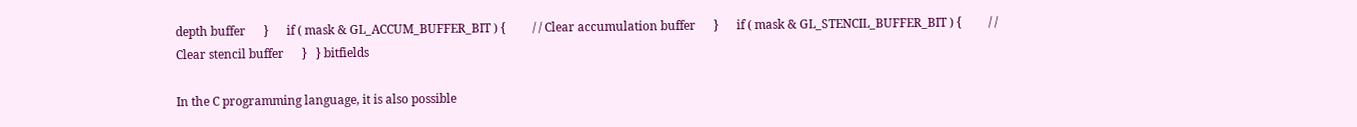depth buffer      }      if ( mask & GL_ACCUM_BUFFER_BIT ) {         / / Clear accumulation buffer      }      if ( mask & GL_STENCIL_BUFFER_BIT ) {         / / Clear stencil buffer      }   } bitfields

In the C programming language, it is also possible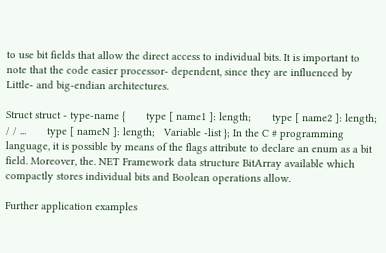to use bit fields that allow the direct access to individual bits. It is important to note that the code easier processor- dependent, since they are influenced by Little- and big-endian architectures.

Struct struct - type-name {       type [ name1 ]: length;       type [ name2 ]: length;       / / ...       type [ nameN ]: length;   Variable -list }; In the C # programming language, it is possible by means of the flags attribute to declare an enum as a bit field. Moreover, the. NET Framework data structure BitArray available which compactly stores individual bits and Boolean operations allow.

Further application examples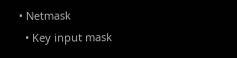• Netmask
  • Key input mask